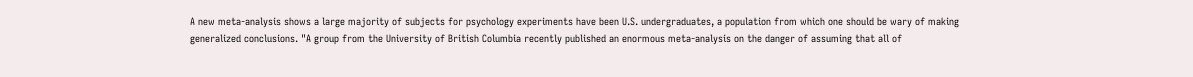A new meta-analysis shows a large majority of subjects for psychology experiments have been U.S. undergraduates, a population from which one should be wary of making generalized conclusions. "A group from the University of British Columbia recently published an enormous meta-analysis on the danger of assuming that all of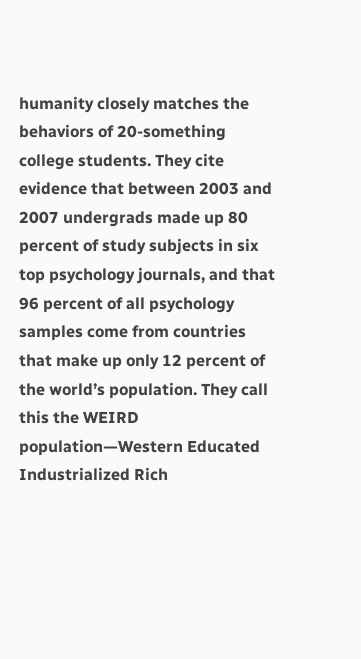humanity closely matches the behaviors of 20-something college students. They cite evidence that between 2003 and 2007 undergrads made up 80 percent of study subjects in six top psychology journals, and that 96 percent of all psychology samples come from countries that make up only 12 percent of the world’s population. They call this the WEIRD population—Western Educated Industrialized Rich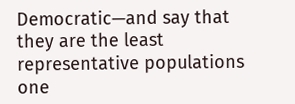Democratic—and say that they are the least representative populations one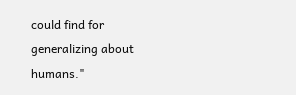could find for generalizing about humans."